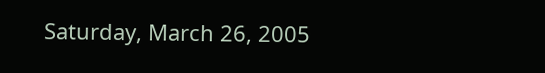Saturday, March 26, 2005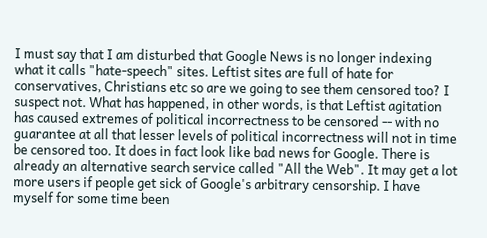I must say that I am disturbed that Google News is no longer indexing what it calls "hate-speech" sites. Leftist sites are full of hate for conservatives, Christians etc so are we going to see them censored too? I suspect not. What has happened, in other words, is that Leftist agitation has caused extremes of political incorrectness to be censored -- with no guarantee at all that lesser levels of political incorrectness will not in time be censored too. It does in fact look like bad news for Google. There is already an alternative search service called "All the Web". It may get a lot more users if people get sick of Google's arbitrary censorship. I have myself for some time been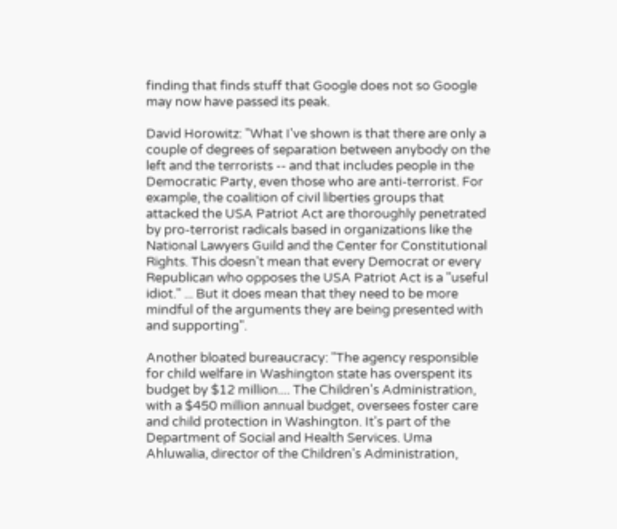finding that finds stuff that Google does not so Google may now have passed its peak.

David Horowitz: "What I've shown is that there are only a couple of degrees of separation between anybody on the left and the terrorists -- and that includes people in the Democratic Party, even those who are anti-terrorist. For example, the coalition of civil liberties groups that attacked the USA Patriot Act are thoroughly penetrated by pro-terrorist radicals based in organizations like the National Lawyers Guild and the Center for Constitutional Rights. This doesn't mean that every Democrat or every Republican who opposes the USA Patriot Act is a "useful idiot." ... But it does mean that they need to be more mindful of the arguments they are being presented with and supporting".

Another bloated bureaucracy: "The agency responsible for child welfare in Washington state has overspent its budget by $12 million.... The Children's Administration, with a $450 million annual budget, oversees foster care and child protection in Washington. It's part of the Department of Social and Health Services. Uma Ahluwalia, director of the Children's Administration,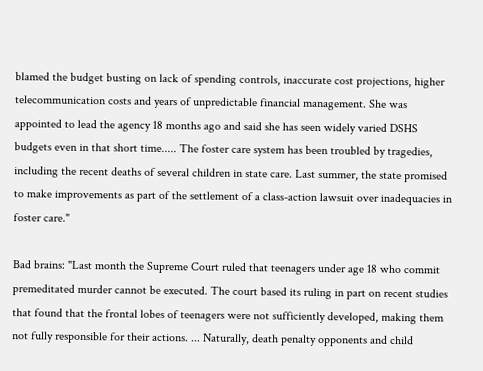blamed the budget busting on lack of spending controls, inaccurate cost projections, higher telecommunication costs and years of unpredictable financial management. She was appointed to lead the agency 18 months ago and said she has seen widely varied DSHS budgets even in that short time..... The foster care system has been troubled by tragedies, including the recent deaths of several children in state care. Last summer, the state promised to make improvements as part of the settlement of a class-action lawsuit over inadequacies in foster care."

Bad brains: "Last month the Supreme Court ruled that teenagers under age 18 who commit premeditated murder cannot be executed. The court based its ruling in part on recent studies that found that the frontal lobes of teenagers were not sufficiently developed, making them not fully responsible for their actions. ... Naturally, death penalty opponents and child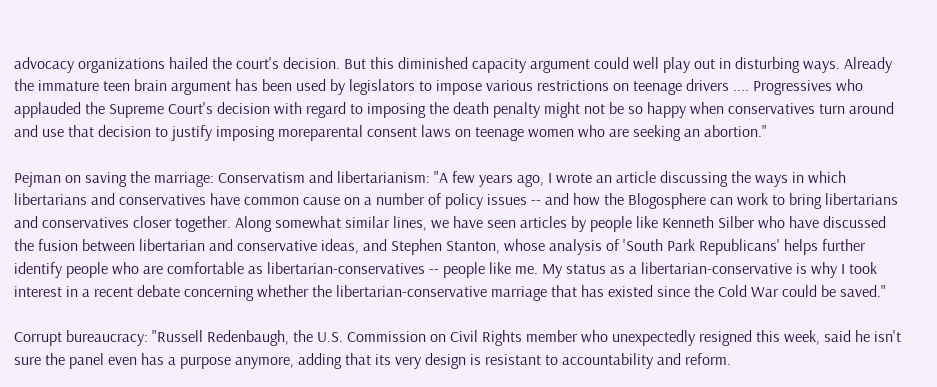advocacy organizations hailed the court's decision. But this diminished capacity argument could well play out in disturbing ways. Already the immature teen brain argument has been used by legislators to impose various restrictions on teenage drivers .... Progressives who applauded the Supreme Court's decision with regard to imposing the death penalty might not be so happy when conservatives turn around and use that decision to justify imposing moreparental consent laws on teenage women who are seeking an abortion."

Pejman on saving the marriage: Conservatism and libertarianism: "A few years ago, I wrote an article discussing the ways in which libertarians and conservatives have common cause on a number of policy issues -- and how the Blogosphere can work to bring libertarians and conservatives closer together. Along somewhat similar lines, we have seen articles by people like Kenneth Silber who have discussed the fusion between libertarian and conservative ideas, and Stephen Stanton, whose analysis of 'South Park Republicans' helps further identify people who are comfortable as libertarian-conservatives -- people like me. My status as a libertarian-conservative is why I took interest in a recent debate concerning whether the libertarian-conservative marriage that has existed since the Cold War could be saved."

Corrupt bureaucracy: "Russell Redenbaugh, the U.S. Commission on Civil Rights member who unexpectedly resigned this week, said he isn't sure the panel even has a purpose anymore, adding that its very design is resistant to accountability and reform.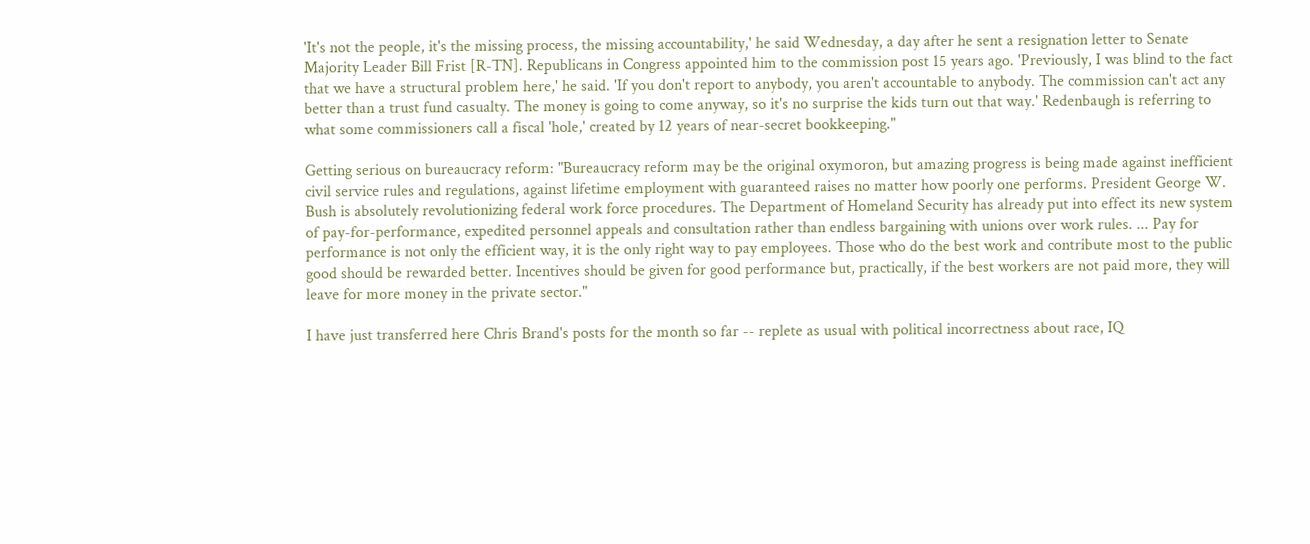'It's not the people, it's the missing process, the missing accountability,' he said Wednesday, a day after he sent a resignation letter to Senate Majority Leader Bill Frist [R-TN]. Republicans in Congress appointed him to the commission post 15 years ago. 'Previously, I was blind to the fact that we have a structural problem here,' he said. 'If you don't report to anybody, you aren't accountable to anybody. The commission can't act any better than a trust fund casualty. The money is going to come anyway, so it's no surprise the kids turn out that way.' Redenbaugh is referring to what some commissioners call a fiscal 'hole,' created by 12 years of near-secret bookkeeping."

Getting serious on bureaucracy reform: "Bureaucracy reform may be the original oxymoron, but amazing progress is being made against inefficient civil service rules and regulations, against lifetime employment with guaranteed raises no matter how poorly one performs. President George W. Bush is absolutely revolutionizing federal work force procedures. The Department of Homeland Security has already put into effect its new system of pay-for-performance, expedited personnel appeals and consultation rather than endless bargaining with unions over work rules. ... Pay for performance is not only the efficient way, it is the only right way to pay employees. Those who do the best work and contribute most to the public good should be rewarded better. Incentives should be given for good performance but, practically, if the best workers are not paid more, they will leave for more money in the private sector."

I have just transferred here Chris Brand's posts for the month so far -- replete as usual with political incorrectness about race, IQ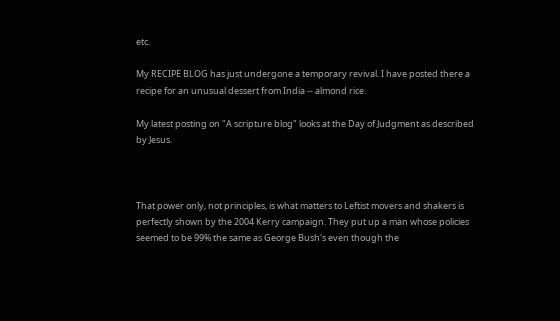etc.

My RECIPE BLOG has just undergone a temporary revival. I have posted there a recipe for an unusual dessert from India -- almond rice.

My latest posting on "A scripture blog" looks at the Day of Judgment as described by Jesus.



That power only, not principles, is what matters to Leftist movers and shakers is perfectly shown by the 2004 Kerry campaign. They put up a man whose policies seemed to be 99% the same as George Bush's even though the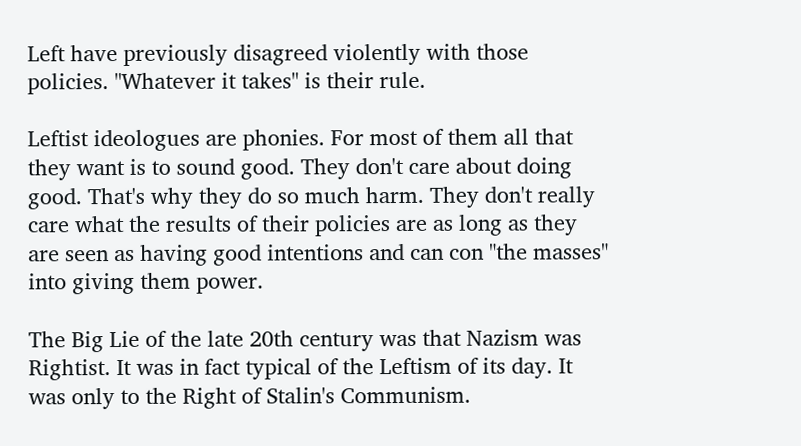Left have previously disagreed violently with those policies. "Whatever it takes" is their rule.

Leftist ideologues are phonies. For most of them all that they want is to sound good. They don't care about doing good. That's why they do so much harm. They don't really care what the results of their policies are as long as they are seen as having good intentions and can con "the masses" into giving them power.

The Big Lie of the late 20th century was that Nazism was Rightist. It was in fact typical of the Leftism of its day. It was only to the Right of Stalin's Communism.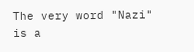The very word "Nazi" is a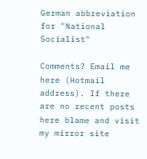German abbreviation for "National Socialist"

Comments? Email me here (Hotmail address). If there are no recent posts here blame and visit my mirror site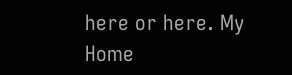here or here. My Home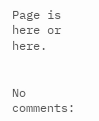Page is here or here.


No comments: